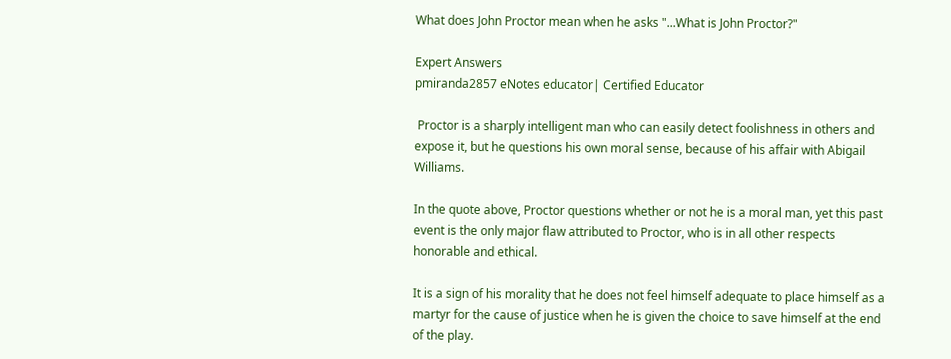What does John Proctor mean when he asks "...What is John Proctor?"

Expert Answers
pmiranda2857 eNotes educator| Certified Educator

 Proctor is a sharply intelligent man who can easily detect foolishness in others and expose it, but he questions his own moral sense, because of his affair with Abigail Williams.

In the quote above, Proctor questions whether or not he is a moral man, yet this past event is the only major flaw attributed to Proctor, who is in all other respects honorable and ethical.

It is a sign of his morality that he does not feel himself adequate to place himself as a martyr for the cause of justice when he is given the choice to save himself at the end of the play.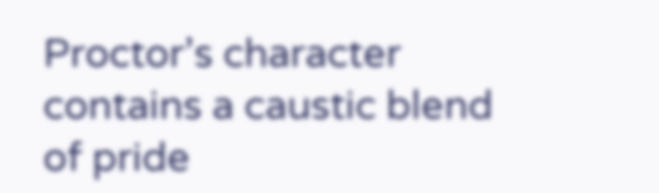Proctor’s character contains a caustic blend of pride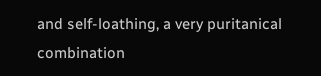and self-loathing, a very puritanical combination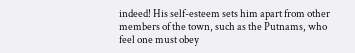indeed! His self-esteem sets him apart from other members of the town, such as the Putnams, who feel one must obey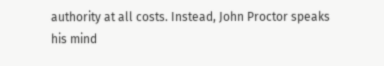authority at all costs. Instead, John Proctor speaks his mind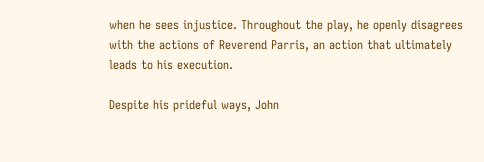when he sees injustice. Throughout the play, he openly disagrees with the actions of Reverend Parris, an action that ultimately leads to his execution.

Despite his prideful ways, John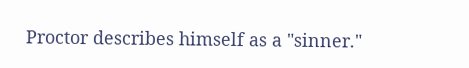Proctor describes himself as a "sinner."